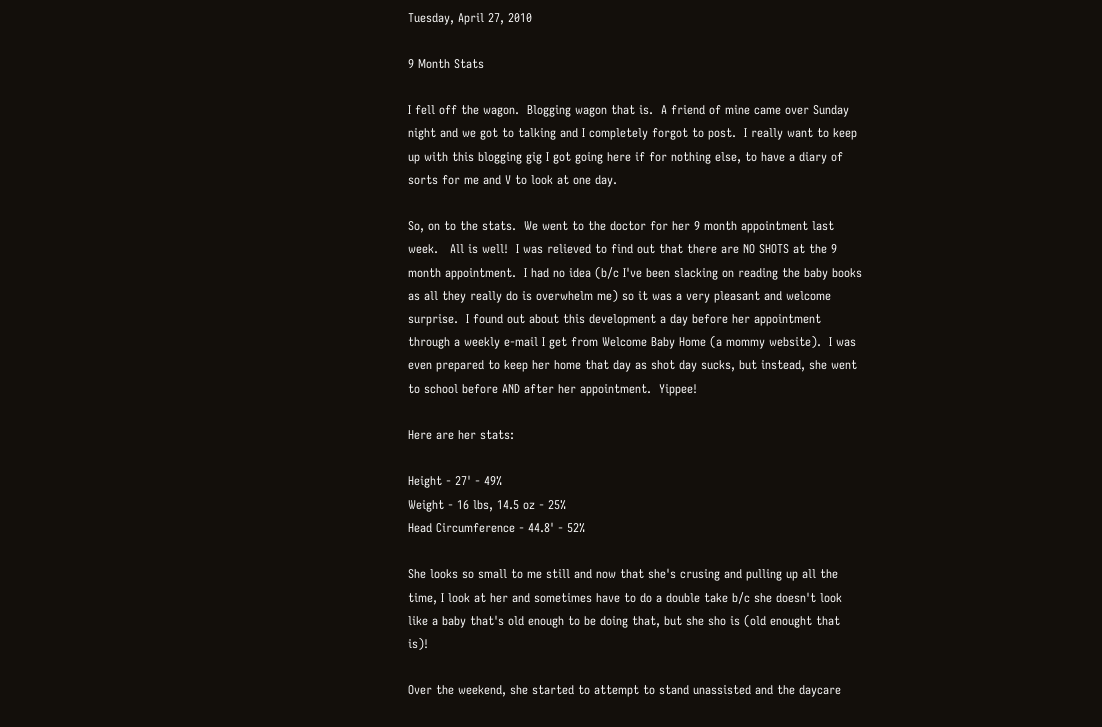Tuesday, April 27, 2010

9 Month Stats

I fell off the wagon.  Blogging wagon that is.  A friend of mine came over Sunday night and we got to talking and I completely forgot to post.  I really want to keep up with this blogging gig I got going here if for nothing else, to have a diary of sorts for me and V to look at one day.

So, on to the stats.  We went to the doctor for her 9 month appointment last week.   All is well!  I was relieved to find out that there are NO SHOTS at the 9 month appointment.  I had no idea (b/c I've been slacking on reading the baby books as all they really do is overwhelm me) so it was a very pleasant and welcome surprise.  I found out about this development a day before her appointment through a weekly e-mail I get from Welcome Baby Home (a mommy website).  I was even prepared to keep her home that day as shot day sucks, but instead, she went to school before AND after her appointment.  Yippee!

Here are her stats:

Height - 27' - 49%
Weight - 16 lbs, 14.5 oz - 25%
Head Circumference - 44.8' - 52%

She looks so small to me still and now that she's crusing and pulling up all the time, I look at her and sometimes have to do a double take b/c she doesn't look like a baby that's old enough to be doing that, but she sho is (old enought that is)!

Over the weekend, she started to attempt to stand unassisted and the daycare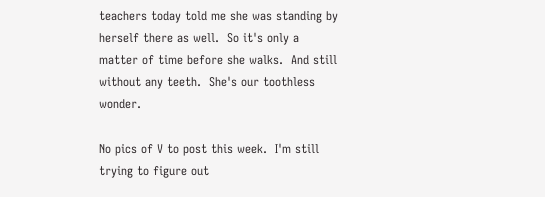teachers today told me she was standing by herself there as well.  So it's only a matter of time before she walks.  And still without any teeth.  She's our toothless wonder.

No pics of V to post this week.  I'm still trying to figure out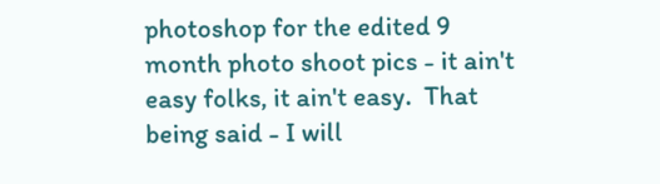photoshop for the edited 9 month photo shoot pics - it ain't easy folks, it ain't easy.  That being said - I will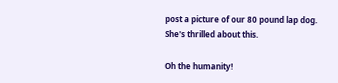post a picture of our 80 pound lap dog.  She's thrilled about this.

Oh the humanity!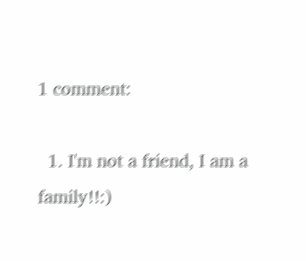1 comment:

  1. I'm not a friend, I am a family!!:)